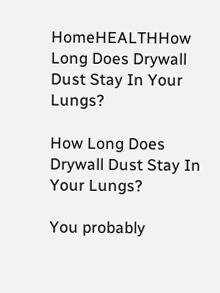HomeHEALTHHow Long Does Drywall Dust Stay In Your Lungs?

How Long Does Drywall Dust Stay In Your Lungs?

You probably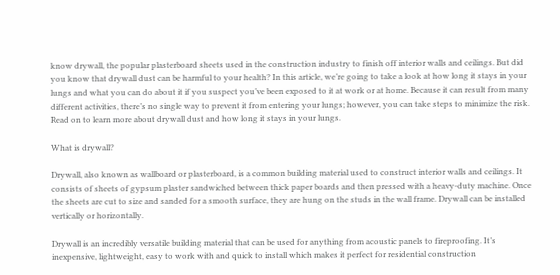know drywall, the popular plasterboard sheets used in the construction industry to finish off interior walls and ceilings. But did you know that drywall dust can be harmful to your health? In this article, we’re going to take a look at how long it stays in your lungs and what you can do about it if you suspect you’ve been exposed to it at work or at home. Because it can result from many different activities, there’s no single way to prevent it from entering your lungs; however, you can take steps to minimize the risk. Read on to learn more about drywall dust and how long it stays in your lungs.

What is drywall?

Drywall, also known as wallboard or plasterboard, is a common building material used to construct interior walls and ceilings. It consists of sheets of gypsum plaster sandwiched between thick paper boards and then pressed with a heavy-duty machine. Once the sheets are cut to size and sanded for a smooth surface, they are hung on the studs in the wall frame. Drywall can be installed vertically or horizontally.

Drywall is an incredibly versatile building material that can be used for anything from acoustic panels to fireproofing. It’s inexpensive, lightweight, easy to work with and quick to install which makes it perfect for residential construction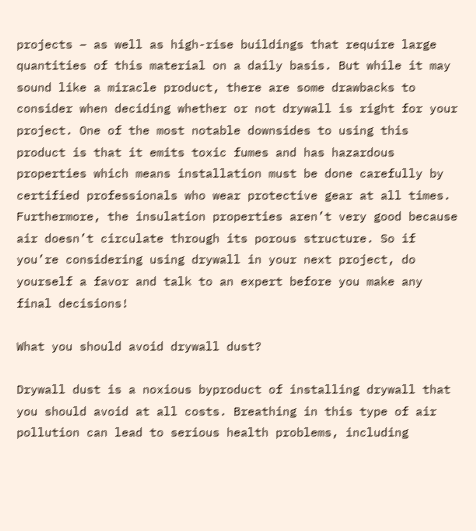projects – as well as high-rise buildings that require large quantities of this material on a daily basis. But while it may sound like a miracle product, there are some drawbacks to consider when deciding whether or not drywall is right for your project. One of the most notable downsides to using this product is that it emits toxic fumes and has hazardous properties which means installation must be done carefully by certified professionals who wear protective gear at all times. Furthermore, the insulation properties aren’t very good because air doesn’t circulate through its porous structure. So if you’re considering using drywall in your next project, do yourself a favor and talk to an expert before you make any final decisions!

What you should avoid drywall dust?

Drywall dust is a noxious byproduct of installing drywall that you should avoid at all costs. Breathing in this type of air pollution can lead to serious health problems, including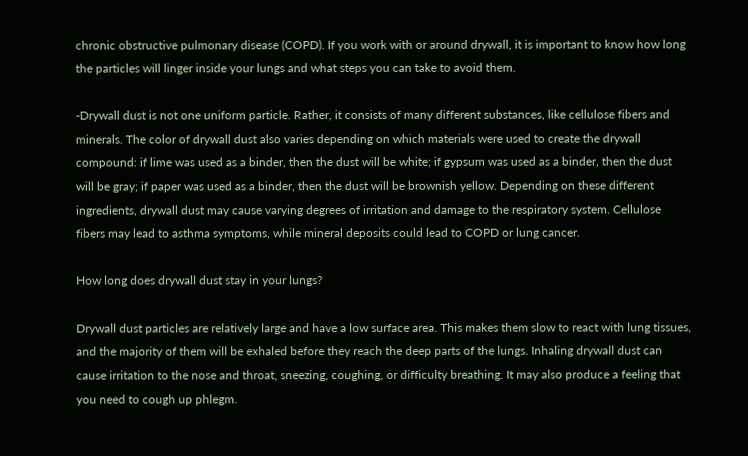chronic obstructive pulmonary disease (COPD). If you work with or around drywall, it is important to know how long the particles will linger inside your lungs and what steps you can take to avoid them.

-Drywall dust is not one uniform particle. Rather, it consists of many different substances, like cellulose fibers and minerals. The color of drywall dust also varies depending on which materials were used to create the drywall compound: if lime was used as a binder, then the dust will be white; if gypsum was used as a binder, then the dust will be gray; if paper was used as a binder, then the dust will be brownish yellow. Depending on these different ingredients, drywall dust may cause varying degrees of irritation and damage to the respiratory system. Cellulose fibers may lead to asthma symptoms, while mineral deposits could lead to COPD or lung cancer.

How long does drywall dust stay in your lungs?

Drywall dust particles are relatively large and have a low surface area. This makes them slow to react with lung tissues, and the majority of them will be exhaled before they reach the deep parts of the lungs. Inhaling drywall dust can cause irritation to the nose and throat, sneezing, coughing, or difficulty breathing. It may also produce a feeling that you need to cough up phlegm.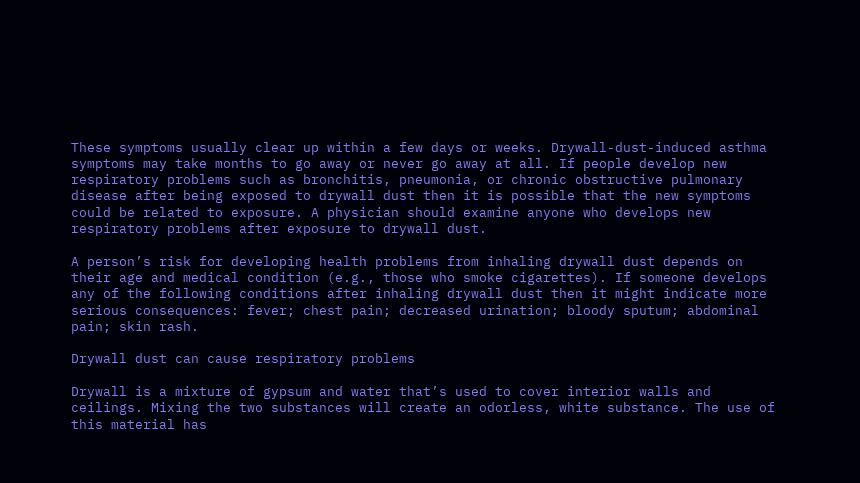These symptoms usually clear up within a few days or weeks. Drywall-dust-induced asthma symptoms may take months to go away or never go away at all. If people develop new respiratory problems such as bronchitis, pneumonia, or chronic obstructive pulmonary disease after being exposed to drywall dust then it is possible that the new symptoms could be related to exposure. A physician should examine anyone who develops new respiratory problems after exposure to drywall dust.

A person’s risk for developing health problems from inhaling drywall dust depends on their age and medical condition (e.g., those who smoke cigarettes). If someone develops any of the following conditions after inhaling drywall dust then it might indicate more serious consequences: fever; chest pain; decreased urination; bloody sputum; abdominal pain; skin rash.

Drywall dust can cause respiratory problems

Drywall is a mixture of gypsum and water that’s used to cover interior walls and ceilings. Mixing the two substances will create an odorless, white substance. The use of this material has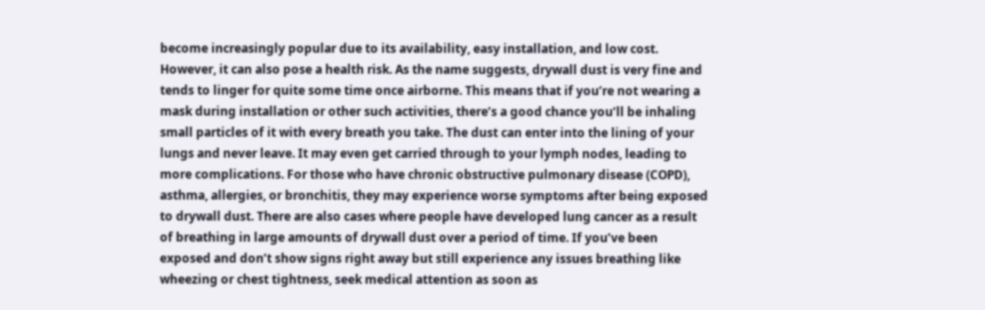become increasingly popular due to its availability, easy installation, and low cost. However, it can also pose a health risk. As the name suggests, drywall dust is very fine and tends to linger for quite some time once airborne. This means that if you’re not wearing a mask during installation or other such activities, there’s a good chance you’ll be inhaling small particles of it with every breath you take. The dust can enter into the lining of your lungs and never leave. It may even get carried through to your lymph nodes, leading to more complications. For those who have chronic obstructive pulmonary disease (COPD), asthma, allergies, or bronchitis, they may experience worse symptoms after being exposed to drywall dust. There are also cases where people have developed lung cancer as a result of breathing in large amounts of drywall dust over a period of time. If you’ve been exposed and don’t show signs right away but still experience any issues breathing like wheezing or chest tightness, seek medical attention as soon as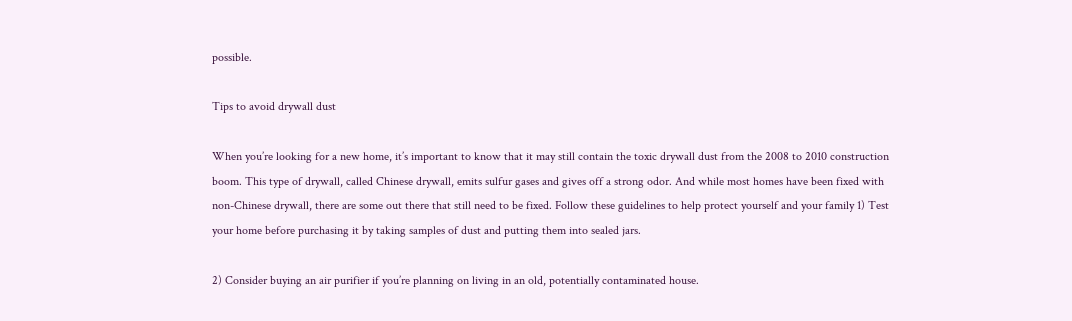possible.

Tips to avoid drywall dust

When you’re looking for a new home, it’s important to know that it may still contain the toxic drywall dust from the 2008 to 2010 construction boom. This type of drywall, called Chinese drywall, emits sulfur gases and gives off a strong odor. And while most homes have been fixed with non-Chinese drywall, there are some out there that still need to be fixed. Follow these guidelines to help protect yourself and your family 1) Test your home before purchasing it by taking samples of dust and putting them into sealed jars.

2) Consider buying an air purifier if you’re planning on living in an old, potentially contaminated house.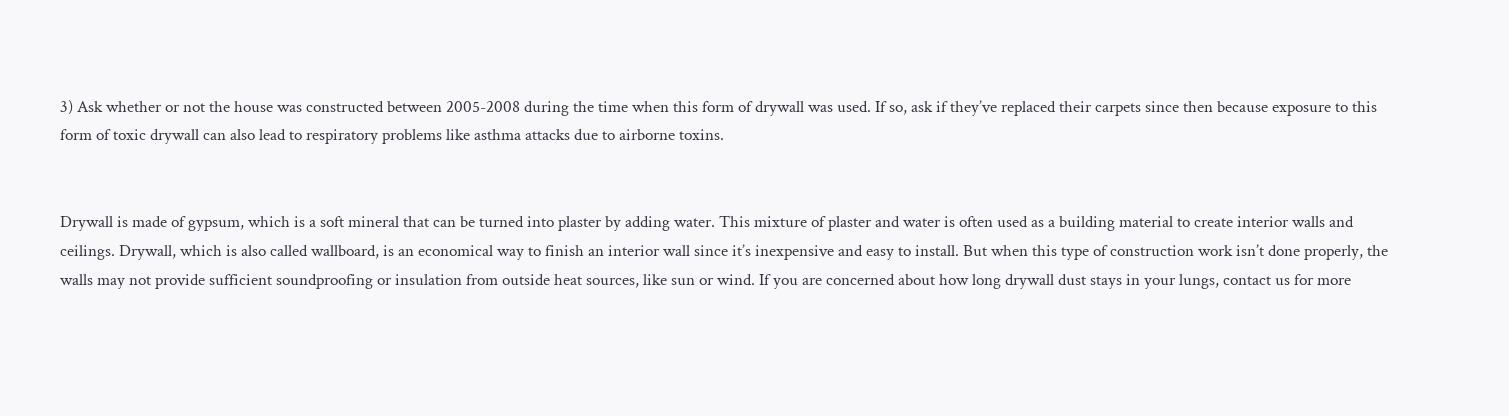3) Ask whether or not the house was constructed between 2005-2008 during the time when this form of drywall was used. If so, ask if they’ve replaced their carpets since then because exposure to this form of toxic drywall can also lead to respiratory problems like asthma attacks due to airborne toxins.


Drywall is made of gypsum, which is a soft mineral that can be turned into plaster by adding water. This mixture of plaster and water is often used as a building material to create interior walls and ceilings. Drywall, which is also called wallboard, is an economical way to finish an interior wall since it’s inexpensive and easy to install. But when this type of construction work isn’t done properly, the walls may not provide sufficient soundproofing or insulation from outside heat sources, like sun or wind. If you are concerned about how long drywall dust stays in your lungs, contact us for more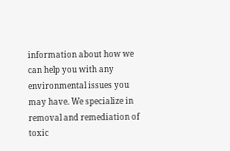information about how we can help you with any environmental issues you may have. We specialize in removal and remediation of toxic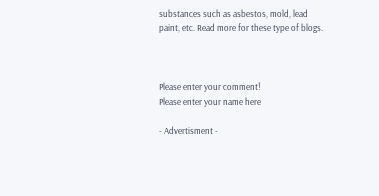substances such as asbestos, mold, lead paint, etc. Read more for these type of blogs.



Please enter your comment!
Please enter your name here

- Advertisment -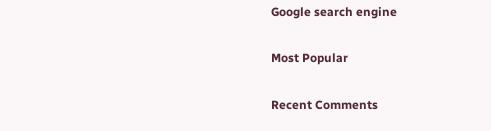Google search engine

Most Popular

Recent Comments